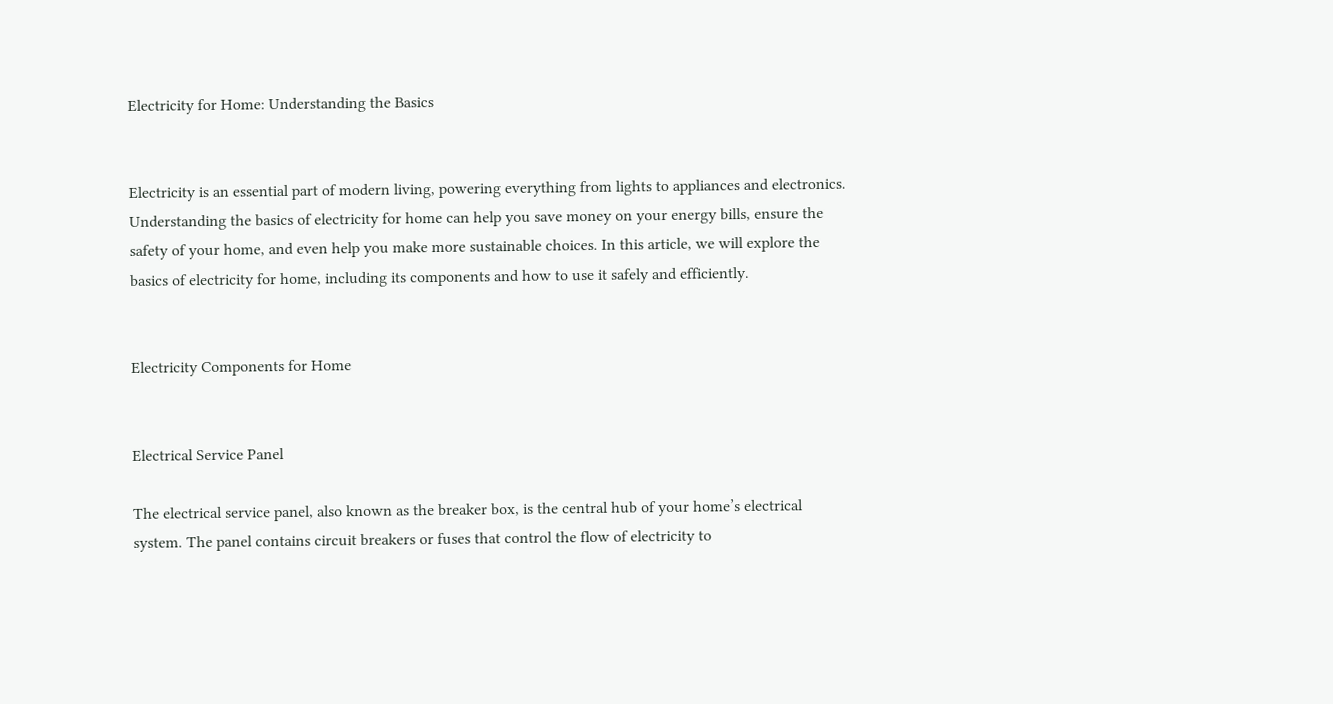Electricity for Home: Understanding the Basics


Electricity is an essential part of modern living, powering everything from lights to appliances and electronics. Understanding the basics of electricity for home can help you save money on your energy bills, ensure the safety of your home, and even help you make more sustainable choices. In this article, we will explore the basics of electricity for home, including its components and how to use it safely and efficiently.


Electricity Components for Home


Electrical Service Panel

The electrical service panel, also known as the breaker box, is the central hub of your home’s electrical system. The panel contains circuit breakers or fuses that control the flow of electricity to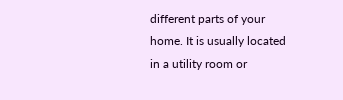different parts of your home. It is usually located in a utility room or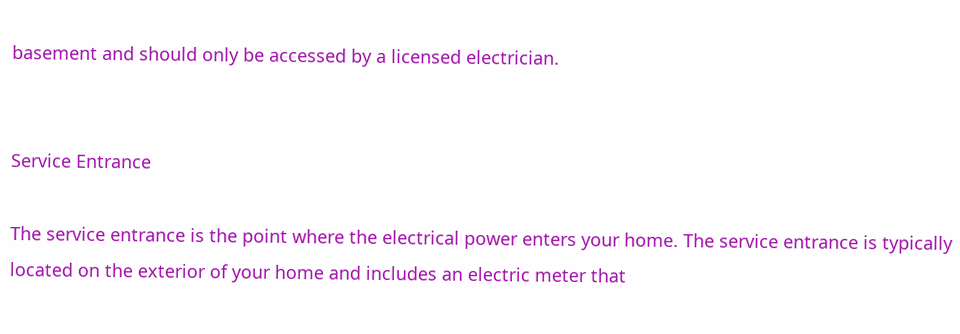basement and should only be accessed by a licensed electrician.


Service Entrance

The service entrance is the point where the electrical power enters your home. The service entrance is typically located on the exterior of your home and includes an electric meter that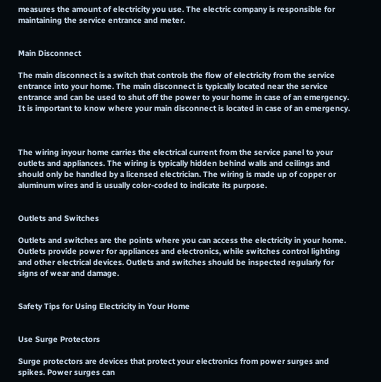measures the amount of electricity you use. The electric company is responsible for maintaining the service entrance and meter.


Main Disconnect

The main disconnect is a switch that controls the flow of electricity from the service entrance into your home. The main disconnect is typically located near the service entrance and can be used to shut off the power to your home in case of an emergency. It is important to know where your main disconnect is located in case of an emergency.



The wiring inyour home carries the electrical current from the service panel to your outlets and appliances. The wiring is typically hidden behind walls and ceilings and should only be handled by a licensed electrician. The wiring is made up of copper or aluminum wires and is usually color-coded to indicate its purpose.


Outlets and Switches

Outlets and switches are the points where you can access the electricity in your home. Outlets provide power for appliances and electronics, while switches control lighting and other electrical devices. Outlets and switches should be inspected regularly for signs of wear and damage.


Safety Tips for Using Electricity in Your Home


Use Surge Protectors

Surge protectors are devices that protect your electronics from power surges and spikes. Power surges can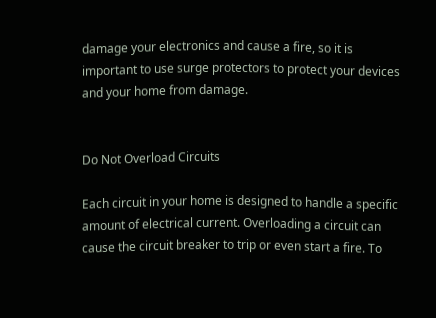damage your electronics and cause a fire, so it is important to use surge protectors to protect your devices and your home from damage.


Do Not Overload Circuits

Each circuit in your home is designed to handle a specific amount of electrical current. Overloading a circuit can cause the circuit breaker to trip or even start a fire. To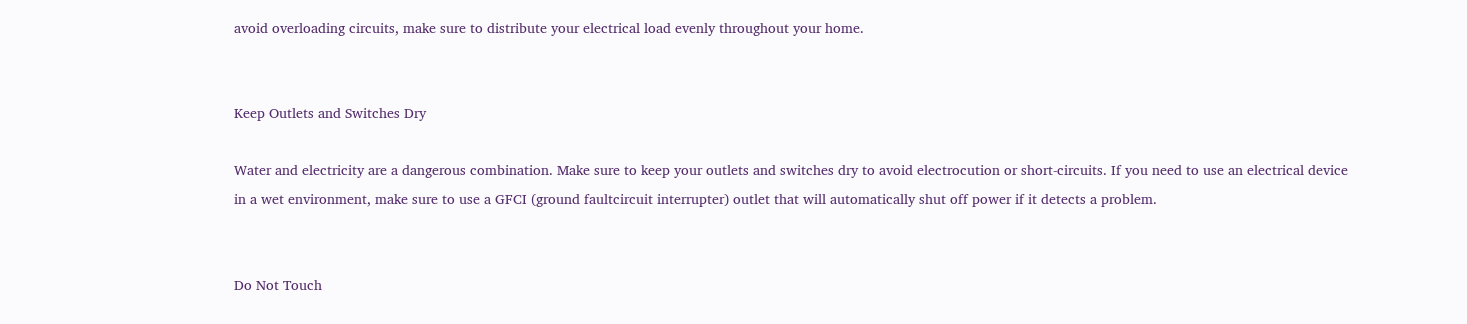avoid overloading circuits, make sure to distribute your electrical load evenly throughout your home.


Keep Outlets and Switches Dry

Water and electricity are a dangerous combination. Make sure to keep your outlets and switches dry to avoid electrocution or short-circuits. If you need to use an electrical device in a wet environment, make sure to use a GFCI (ground faultcircuit interrupter) outlet that will automatically shut off power if it detects a problem.


Do Not Touch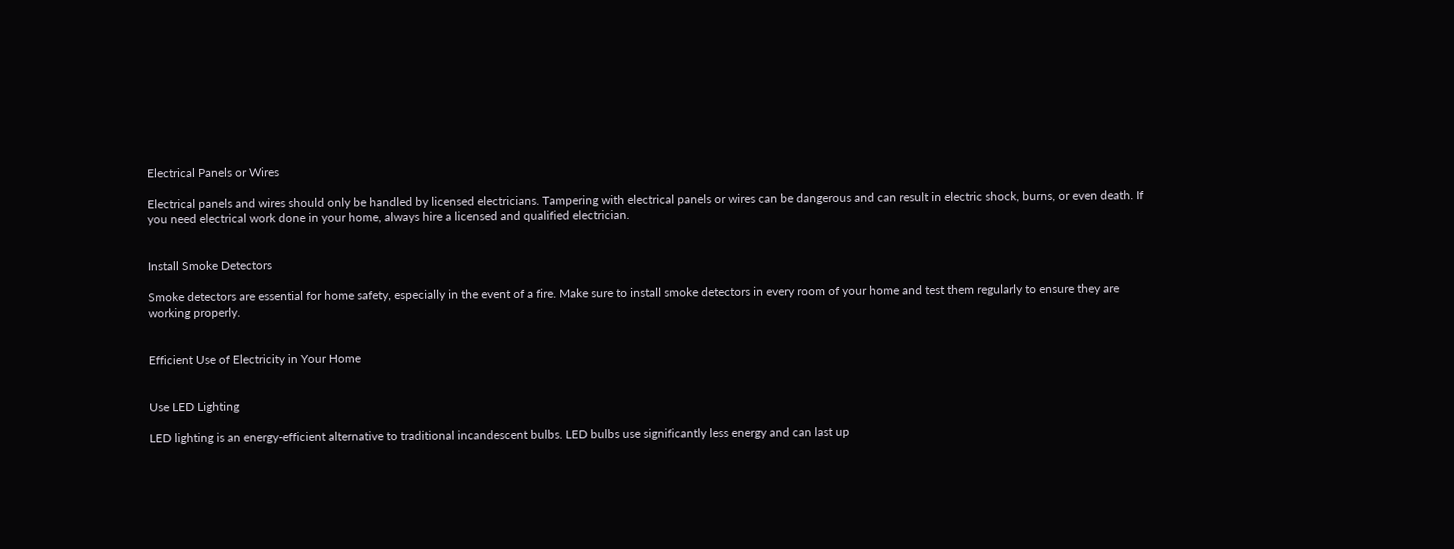Electrical Panels or Wires

Electrical panels and wires should only be handled by licensed electricians. Tampering with electrical panels or wires can be dangerous and can result in electric shock, burns, or even death. If you need electrical work done in your home, always hire a licensed and qualified electrician.


Install Smoke Detectors

Smoke detectors are essential for home safety, especially in the event of a fire. Make sure to install smoke detectors in every room of your home and test them regularly to ensure they are working properly.


Efficient Use of Electricity in Your Home


Use LED Lighting

LED lighting is an energy-efficient alternative to traditional incandescent bulbs. LED bulbs use significantly less energy and can last up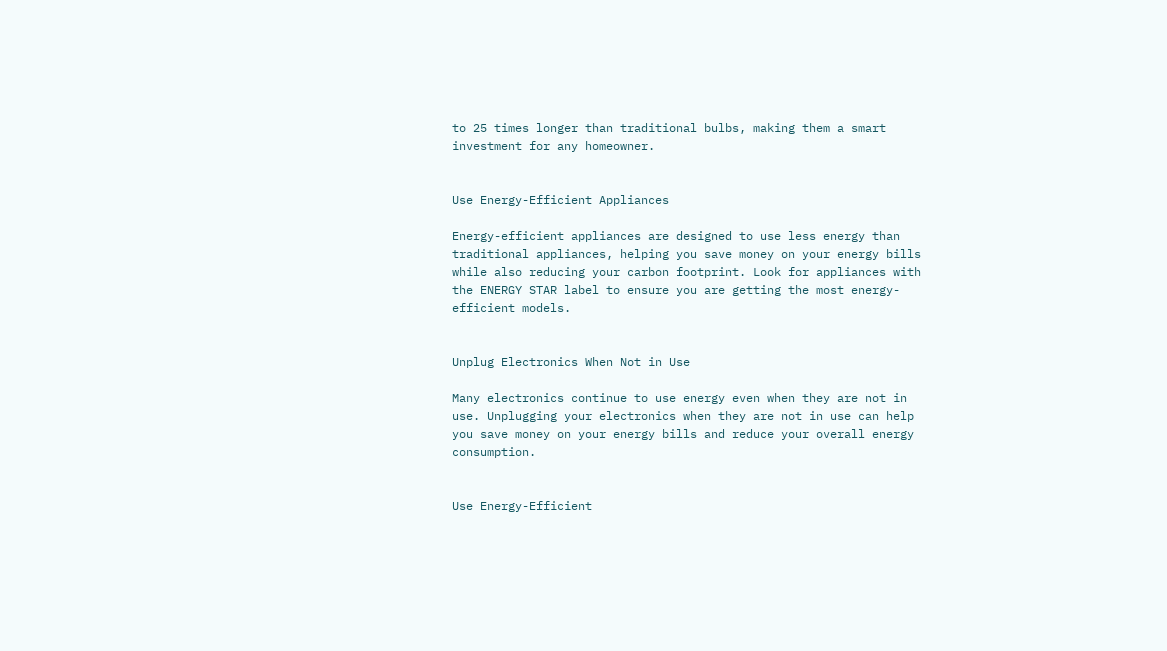to 25 times longer than traditional bulbs, making them a smart investment for any homeowner.


Use Energy-Efficient Appliances

Energy-efficient appliances are designed to use less energy than traditional appliances, helping you save money on your energy bills while also reducing your carbon footprint. Look for appliances with the ENERGY STAR label to ensure you are getting the most energy-efficient models.


Unplug Electronics When Not in Use

Many electronics continue to use energy even when they are not in use. Unplugging your electronics when they are not in use can help you save money on your energy bills and reduce your overall energy consumption.


Use Energy-Efficient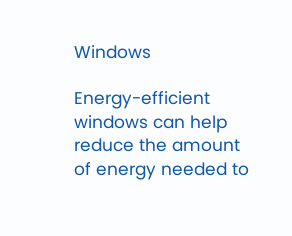Windows

Energy-efficient windows can help reduce the amount of energy needed to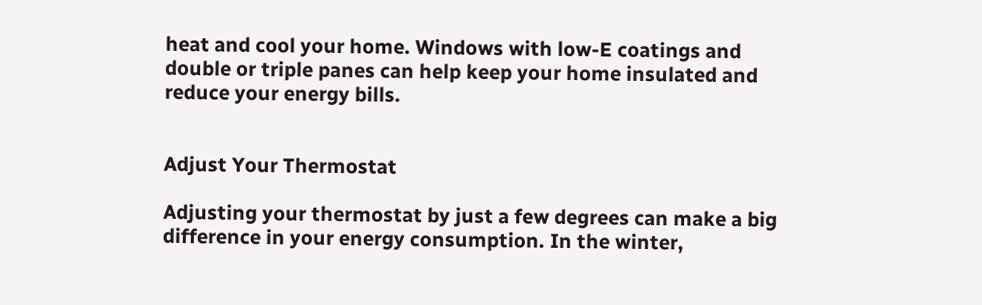heat and cool your home. Windows with low-E coatings and double or triple panes can help keep your home insulated and reduce your energy bills.


Adjust Your Thermostat

Adjusting your thermostat by just a few degrees can make a big difference in your energy consumption. In the winter,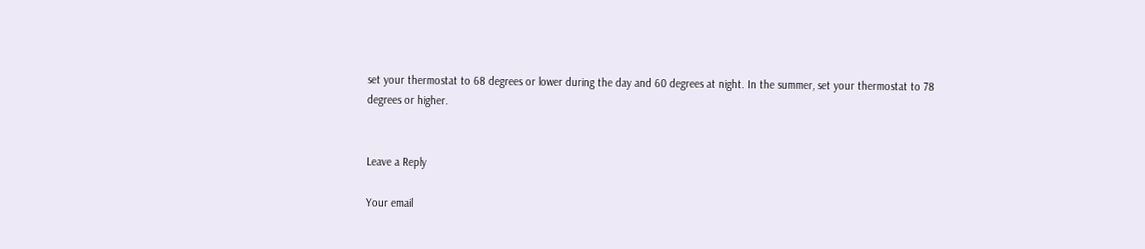set your thermostat to 68 degrees or lower during the day and 60 degrees at night. In the summer, set your thermostat to 78 degrees or higher.


Leave a Reply

Your email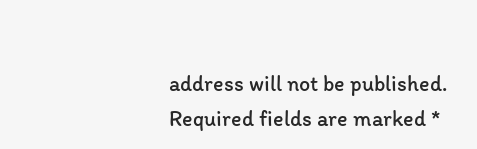address will not be published. Required fields are marked *